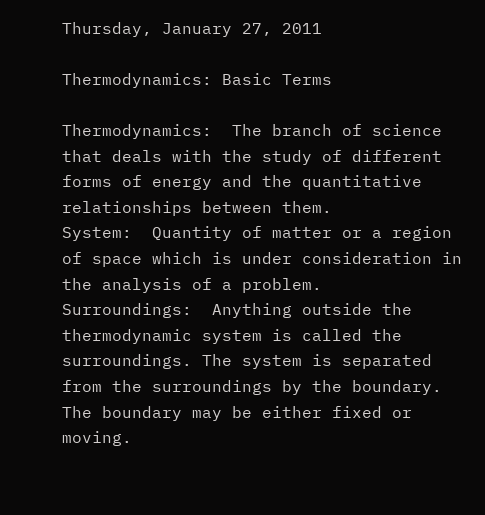Thursday, January 27, 2011

Thermodynamics: Basic Terms

Thermodynamics:  The branch of science that deals with the study of different forms of energy and the quantitative relationships between them.
System:  Quantity of matter or a region of space which is under consideration in the analysis of a problem.
Surroundings:  Anything outside the thermodynamic system is called the surroundings. The system is separated from the surroundings by the boundary. The boundary may be either fixed or moving.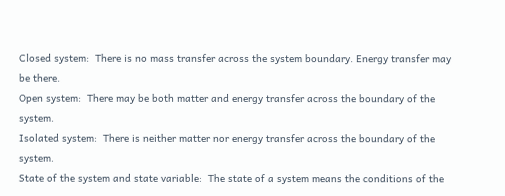Closed system:  There is no mass transfer across the system boundary. Energy transfer may be there.
Open system:  There may be both matter and energy transfer across the boundary of the system.
Isolated system:  There is neither matter nor energy transfer across the boundary of the system.
State of the system and state variable:  The state of a system means the conditions of the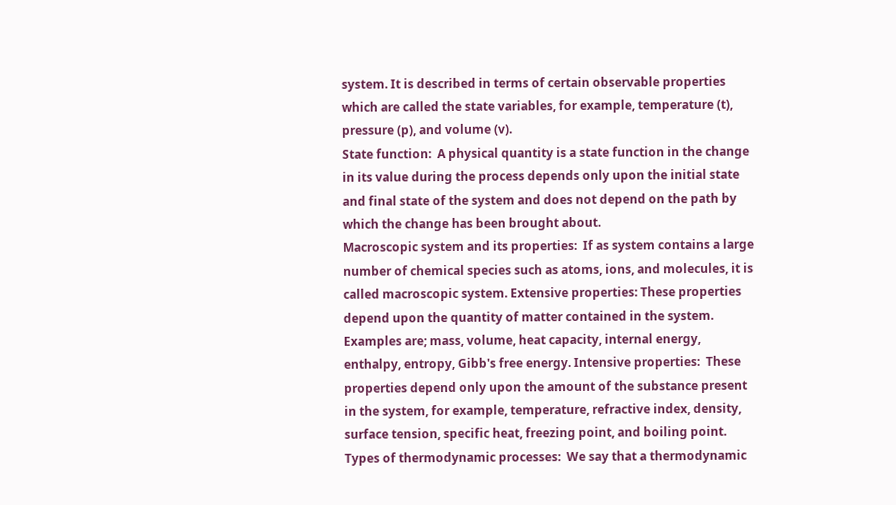system. It is described in terms of certain observable properties which are called the state variables, for example, temperature (t), pressure (p), and volume (v).
State function:  A physical quantity is a state function in the change in its value during the process depends only upon the initial state and final state of the system and does not depend on the path by which the change has been brought about.
Macroscopic system and its properties:  If as system contains a large number of chemical species such as atoms, ions, and molecules, it is called macroscopic system. Extensive properties: These properties depend upon the quantity of matter contained in the system. Examples are; mass, volume, heat capacity, internal energy, enthalpy, entropy, Gibb's free energy. Intensive properties:  These properties depend only upon the amount of the substance present in the system, for example, temperature, refractive index, density, surface tension, specific heat, freezing point, and boiling point.
Types of thermodynamic processes:  We say that a thermodynamic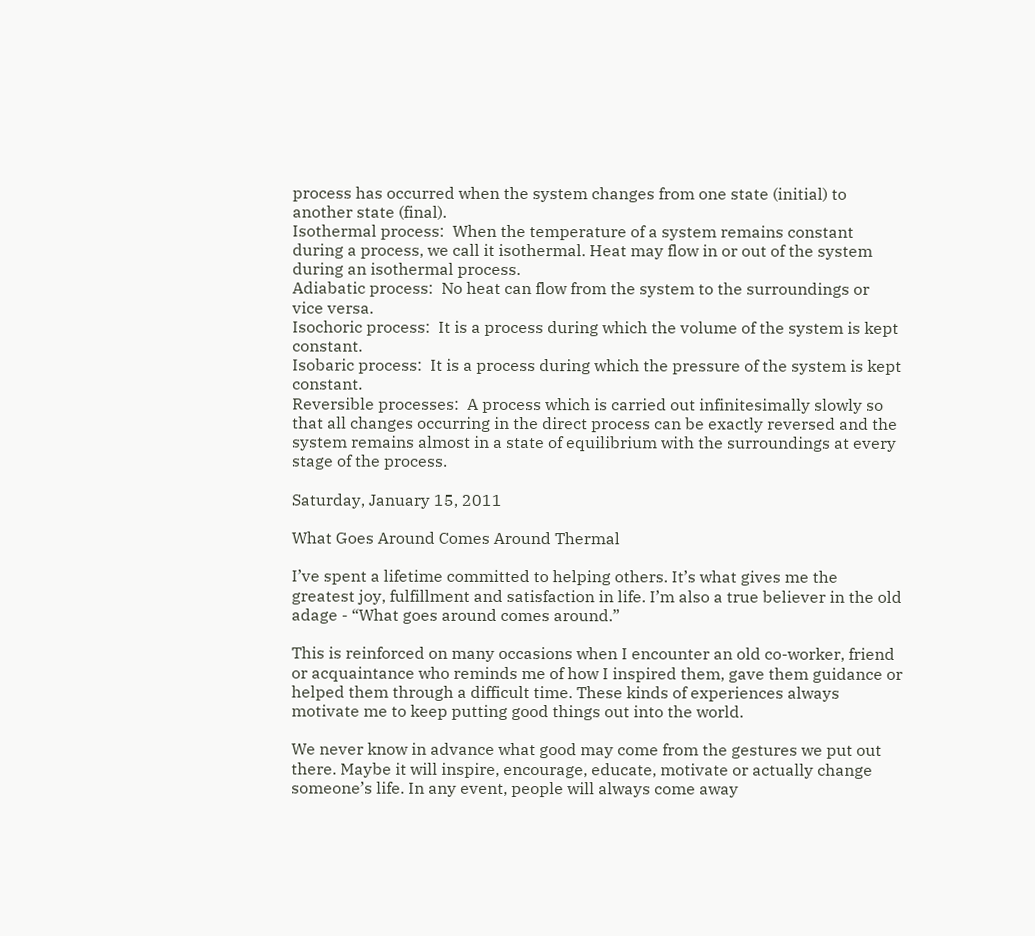process has occurred when the system changes from one state (initial) to another state (final).
Isothermal process:  When the temperature of a system remains constant during a process, we call it isothermal. Heat may flow in or out of the system during an isothermal process.
Adiabatic process:  No heat can flow from the system to the surroundings or vice versa.
Isochoric process:  It is a process during which the volume of the system is kept constant.
Isobaric process:  It is a process during which the pressure of the system is kept constant.
Reversible processes:  A process which is carried out infinitesimally slowly so that all changes occurring in the direct process can be exactly reversed and the system remains almost in a state of equilibrium with the surroundings at every stage of the process.

Saturday, January 15, 2011

What Goes Around Comes Around Thermal

I’ve spent a lifetime committed to helping others. It’s what gives me the greatest joy, fulfillment and satisfaction in life. I’m also a true believer in the old adage - “What goes around comes around.”

This is reinforced on many occasions when I encounter an old co-worker, friend or acquaintance who reminds me of how I inspired them, gave them guidance or helped them through a difficult time. These kinds of experiences always motivate me to keep putting good things out into the world.

We never know in advance what good may come from the gestures we put out there. Maybe it will inspire, encourage, educate, motivate or actually change someone’s life. In any event, people will always come away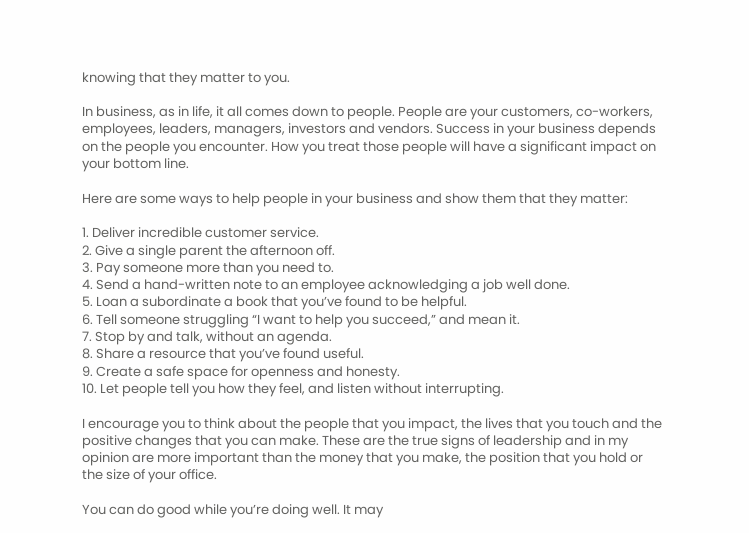knowing that they matter to you.

In business, as in life, it all comes down to people. People are your customers, co-workers, employees, leaders, managers, investors and vendors. Success in your business depends on the people you encounter. How you treat those people will have a significant impact on your bottom line.

Here are some ways to help people in your business and show them that they matter:

1. Deliver incredible customer service.
2. Give a single parent the afternoon off.
3. Pay someone more than you need to.
4. Send a hand-written note to an employee acknowledging a job well done.
5. Loan a subordinate a book that you’ve found to be helpful.
6. Tell someone struggling “I want to help you succeed,” and mean it.
7. Stop by and talk, without an agenda.
8. Share a resource that you’ve found useful.
9. Create a safe space for openness and honesty.
10. Let people tell you how they feel, and listen without interrupting.

I encourage you to think about the people that you impact, the lives that you touch and the positive changes that you can make. These are the true signs of leadership and in my opinion are more important than the money that you make, the position that you hold or the size of your office.

You can do good while you’re doing well. It may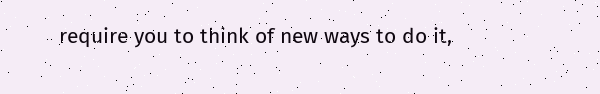require you to think of new ways to do it,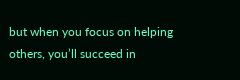but when you focus on helping others, you’ll succeed in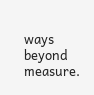ways beyond measure.